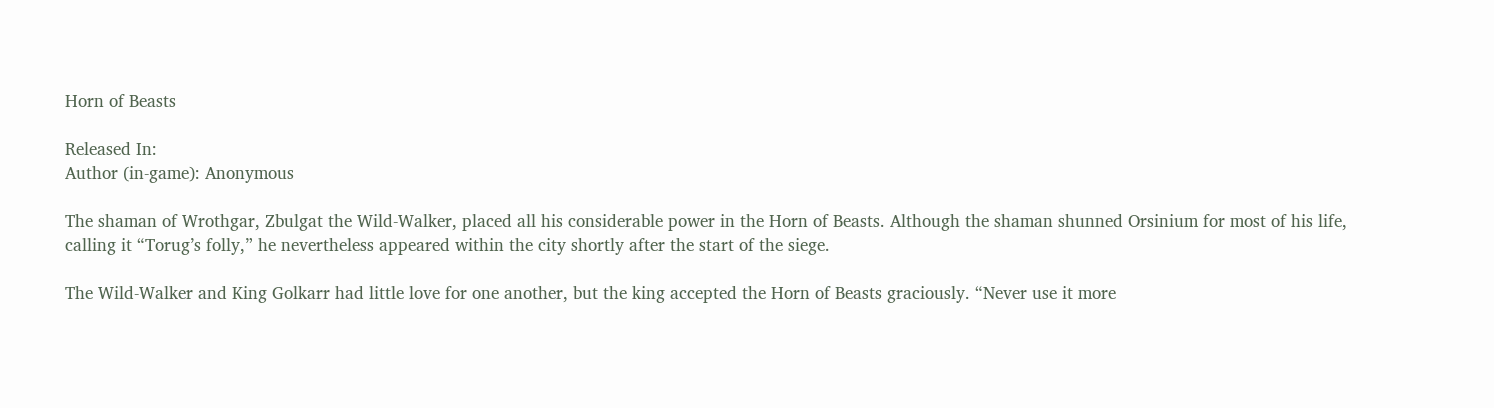Horn of Beasts

Released In:
Author (in-game): Anonymous

The shaman of Wrothgar, Zbulgat the Wild-Walker, placed all his considerable power in the Horn of Beasts. Although the shaman shunned Orsinium for most of his life, calling it “Torug’s folly,” he nevertheless appeared within the city shortly after the start of the siege.

The Wild-Walker and King Golkarr had little love for one another, but the king accepted the Horn of Beasts graciously. “Never use it more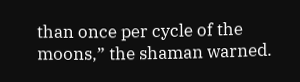than once per cycle of the moons,” the shaman warned.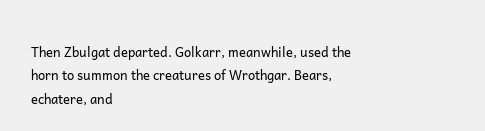Then Zbulgat departed. Golkarr, meanwhile, used the horn to summon the creatures of Wrothgar. Bears, echatere, and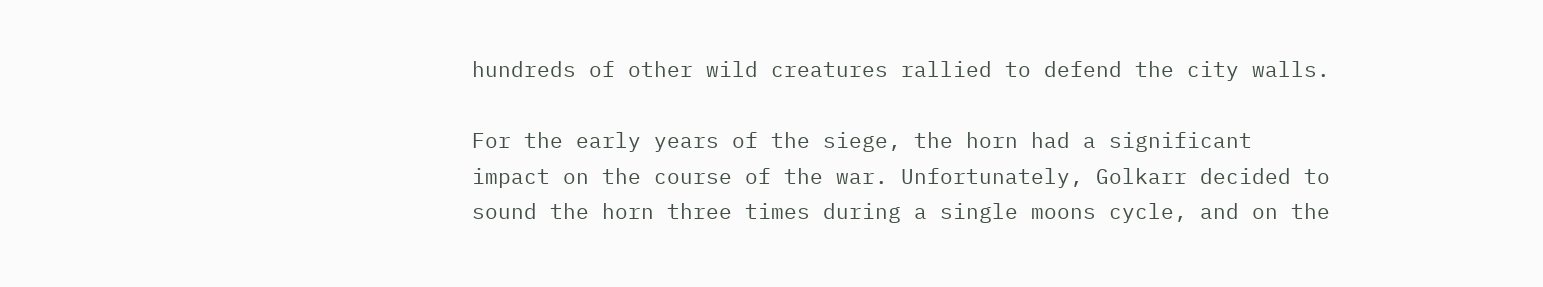hundreds of other wild creatures rallied to defend the city walls.

For the early years of the siege, the horn had a significant impact on the course of the war. Unfortunately, Golkarr decided to sound the horn three times during a single moons cycle, and on the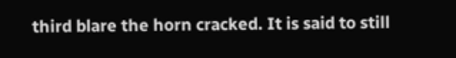third blare the horn cracked. It is said to still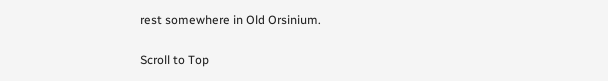rest somewhere in Old Orsinium.

Scroll to Top